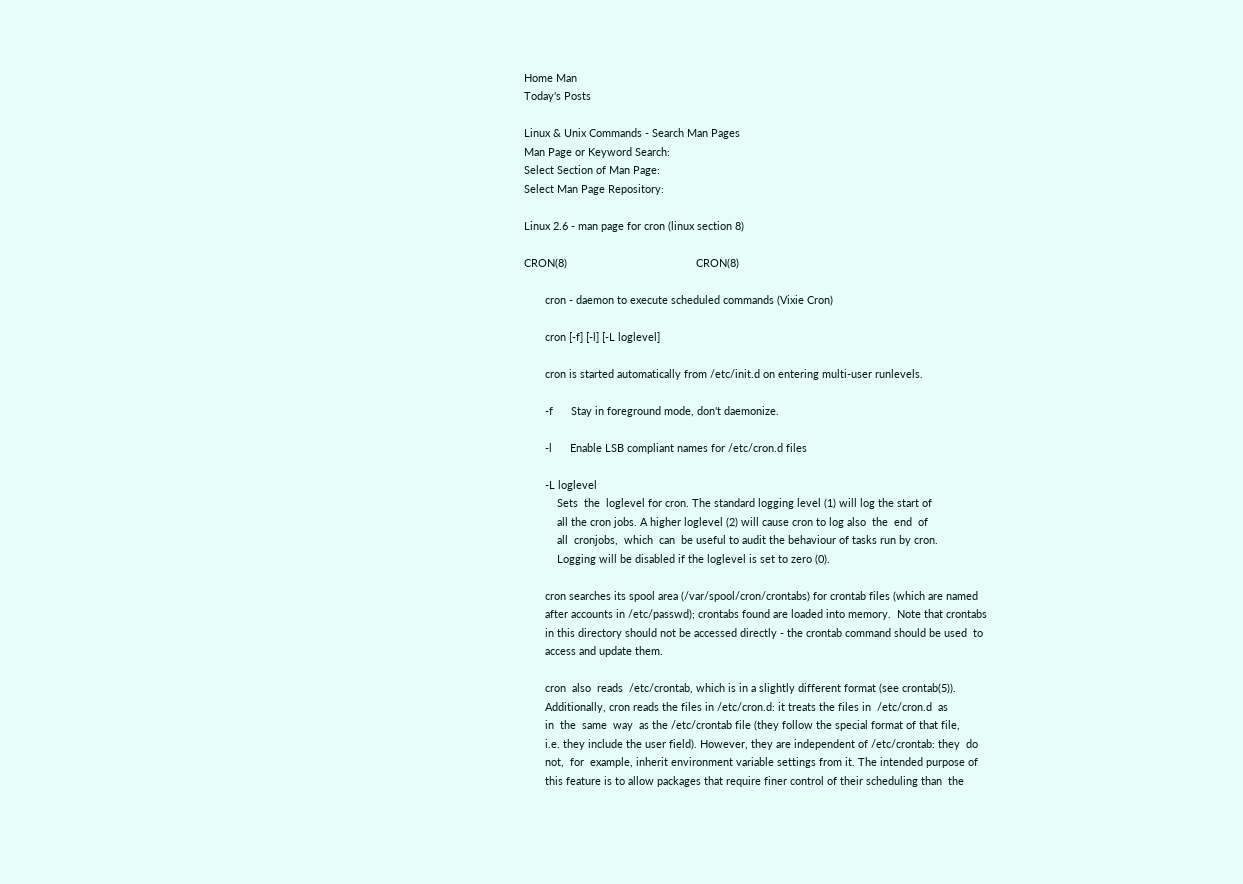Home Man
Today's Posts

Linux & Unix Commands - Search Man Pages
Man Page or Keyword Search:
Select Section of Man Page:
Select Man Page Repository:

Linux 2.6 - man page for cron (linux section 8)

CRON(8)                                           CRON(8)

       cron - daemon to execute scheduled commands (Vixie Cron)

       cron [-f] [-l] [-L loglevel]

       cron is started automatically from /etc/init.d on entering multi-user runlevels.

       -f      Stay in foreground mode, don't daemonize.

       -l      Enable LSB compliant names for /etc/cron.d files

       -L loglevel
           Sets  the  loglevel for cron. The standard logging level (1) will log the start of
           all the cron jobs. A higher loglevel (2) will cause cron to log also  the  end  of
           all  cronjobs,  which  can  be useful to audit the behaviour of tasks run by cron.
           Logging will be disabled if the loglevel is set to zero (0).

       cron searches its spool area (/var/spool/cron/crontabs) for crontab files (which are named
       after accounts in /etc/passwd); crontabs found are loaded into memory.  Note that crontabs
       in this directory should not be accessed directly - the crontab command should be used  to
       access and update them.

       cron  also  reads  /etc/crontab, which is in a slightly different format (see crontab(5)).
       Additionally, cron reads the files in /etc/cron.d: it treats the files in  /etc/cron.d  as
       in  the  same  way  as the /etc/crontab file (they follow the special format of that file,
       i.e. they include the user field). However, they are independent of /etc/crontab: they  do
       not,  for  example, inherit environment variable settings from it. The intended purpose of
       this feature is to allow packages that require finer control of their scheduling than  the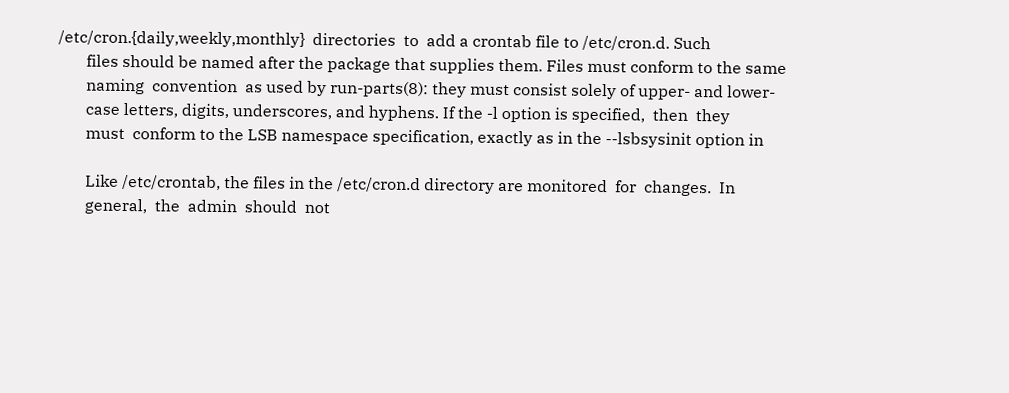/etc/cron.{daily,weekly,monthly}  directories  to  add a crontab file to /etc/cron.d. Such
       files should be named after the package that supplies them. Files must conform to the same
       naming  convention  as used by run-parts(8): they must consist solely of upper- and lower-
       case letters, digits, underscores, and hyphens. If the -l option is specified,  then  they
       must  conform to the LSB namespace specification, exactly as in the --lsbsysinit option in

       Like /etc/crontab, the files in the /etc/cron.d directory are monitored  for  changes.  In
       general,  the  admin  should  not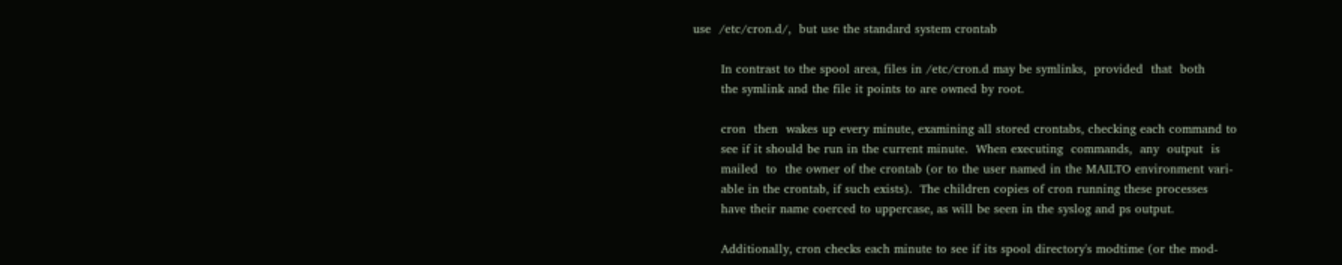use  /etc/cron.d/,  but use the standard system crontab

       In contrast to the spool area, files in /etc/cron.d may be symlinks,  provided  that  both
       the symlink and the file it points to are owned by root.

       cron  then  wakes up every minute, examining all stored crontabs, checking each command to
       see if it should be run in the current minute.  When executing  commands,  any  output  is
       mailed  to  the owner of the crontab (or to the user named in the MAILTO environment vari-
       able in the crontab, if such exists).  The children copies of cron running these processes
       have their name coerced to uppercase, as will be seen in the syslog and ps output.

       Additionally, cron checks each minute to see if its spool directory's modtime (or the mod-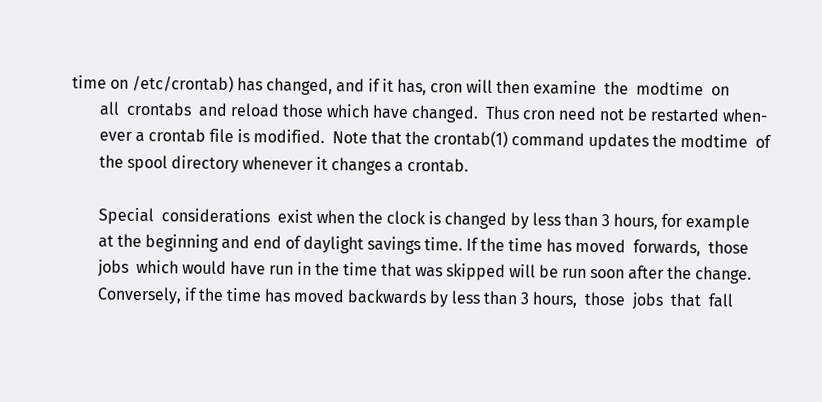time on /etc/crontab) has changed, and if it has, cron will then examine  the  modtime  on
       all  crontabs  and reload those which have changed.  Thus cron need not be restarted when-
       ever a crontab file is modified.  Note that the crontab(1) command updates the modtime  of
       the spool directory whenever it changes a crontab.

       Special  considerations  exist when the clock is changed by less than 3 hours, for example
       at the beginning and end of daylight savings time. If the time has moved  forwards,  those
       jobs  which would have run in the time that was skipped will be run soon after the change.
       Conversely, if the time has moved backwards by less than 3 hours,  those  jobs  that  fall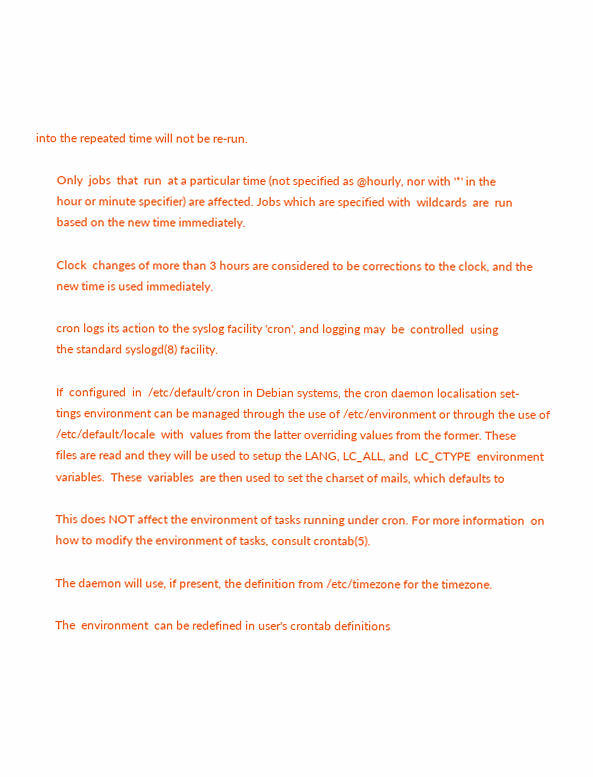into the repeated time will not be re-run.

       Only  jobs  that  run  at a particular time (not specified as @hourly, nor with '*' in the
       hour or minute specifier) are affected. Jobs which are specified with  wildcards  are  run
       based on the new time immediately.

       Clock  changes of more than 3 hours are considered to be corrections to the clock, and the
       new time is used immediately.

       cron logs its action to the syslog facility 'cron', and logging may  be  controlled  using
       the standard syslogd(8) facility.

       If  configured  in  /etc/default/cron in Debian systems, the cron daemon localisation set-
       tings environment can be managed through the use of /etc/environment or through the use of
       /etc/default/locale  with  values from the latter overriding values from the former. These
       files are read and they will be used to setup the LANG, LC_ALL, and  LC_CTYPE  environment
       variables.  These  variables  are then used to set the charset of mails, which defaults to

       This does NOT affect the environment of tasks running under cron. For more information  on
       how to modify the environment of tasks, consult crontab(5).

       The daemon will use, if present, the definition from /etc/timezone for the timezone.

       The  environment  can be redefined in user's crontab definitions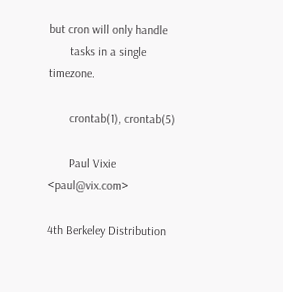but cron will only handle
       tasks in a single timezone.

       crontab(1), crontab(5)

       Paul Vixie <paul@vix.com>

4th Berkeley Distribution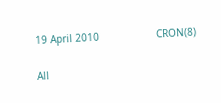19 April 2010                   CRON(8)

All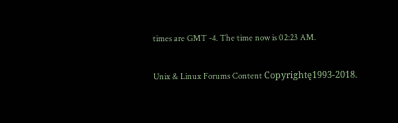times are GMT -4. The time now is 02:23 AM.

Unix & Linux Forums Content Copyrightę1993-2018.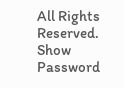All Rights Reserved.
Show Password